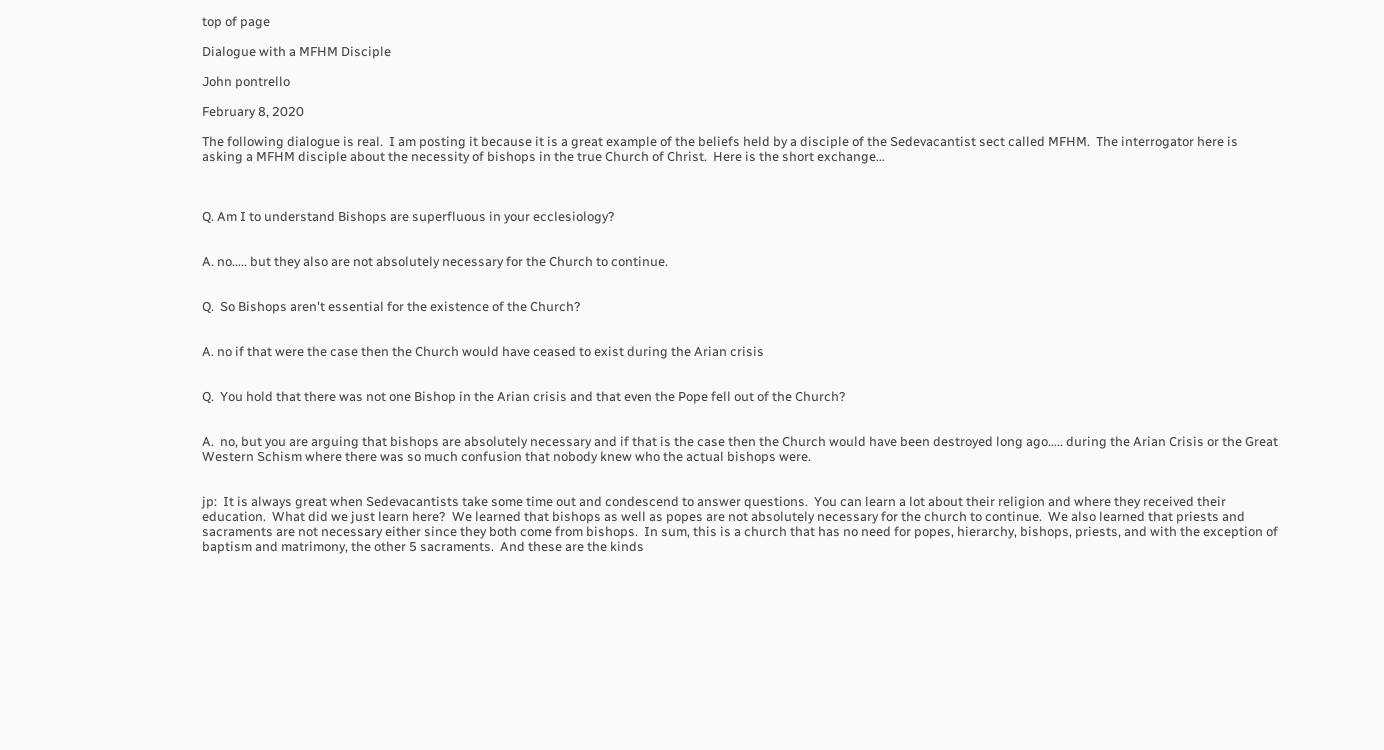top of page

Dialogue with a MFHM Disciple

John pontrello

February 8, 2020

The following dialogue is real.  I am posting it because it is a great example of the beliefs held by a disciple of the Sedevacantist sect called MFHM.  The interrogator here is asking a MFHM disciple about the necessity of bishops in the true Church of Christ.  Here is the short exchange…



Q. Am I to understand Bishops are superfluous in your ecclesiology?


A. no..... but they also are not absolutely necessary for the Church to continue.


Q.  So Bishops aren't essential for the existence of the Church?


A. no if that were the case then the Church would have ceased to exist during the Arian crisis


Q.  You hold that there was not one Bishop in the Arian crisis and that even the Pope fell out of the Church?


A.  no, but you are arguing that bishops are absolutely necessary and if that is the case then the Church would have been destroyed long ago..... during the Arian Crisis or the Great Western Schism where there was so much confusion that nobody knew who the actual bishops were.


jp:  It is always great when Sedevacantists take some time out and condescend to answer questions.  You can learn a lot about their religion and where they received their education.  What did we just learn here?  We learned that bishops as well as popes are not absolutely necessary for the church to continue.  We also learned that priests and sacraments are not necessary either since they both come from bishops.  In sum, this is a church that has no need for popes, hierarchy, bishops, priests, and with the exception of baptism and matrimony, the other 5 sacraments.  And these are the kinds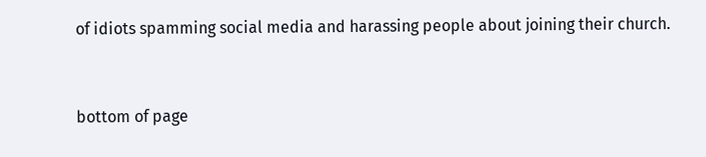of idiots spamming social media and harassing people about joining their church.


bottom of page